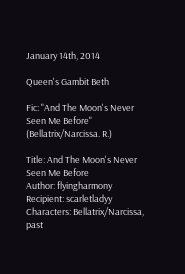January 14th, 2014

Queen's Gambit Beth

Fic: "And The Moon's Never Seen Me Before" (Bellatrix/Narcissa. R.)

Title: And The Moon's Never Seen Me Before
Author: flyingharmony
Recipient: scarletladyy
Characters: Bellatrix/Narcissa, past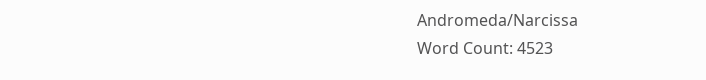Andromeda/Narcissa
Word Count: 4523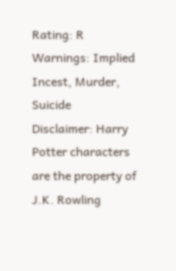Rating: R
Warnings: Implied Incest, Murder, Suicide
Disclaimer: Harry Potter characters are the property of J.K. Rowling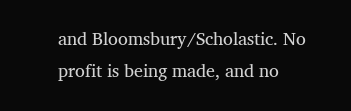and Bloomsbury/Scholastic. No profit is being made, and no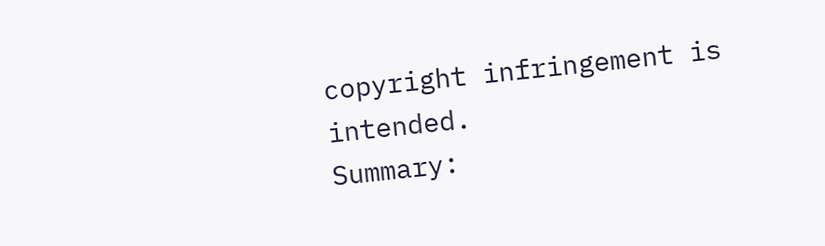copyright infringement is intended.
Summary: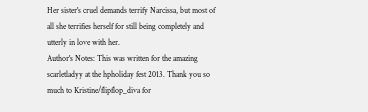Her sister's cruel demands terrify Narcissa, but most of all she terrifies herself for still being completely and utterly in love with her.
Author's Notes: This was written for the amazing scarletladyy at the hpholiday fest 2013. Thank you so much to Kristine/flipflop_diva for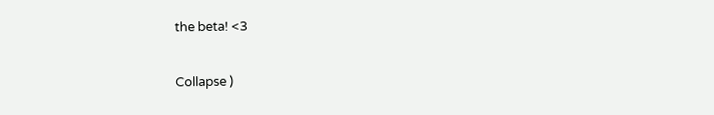the beta! <3

Collapse )